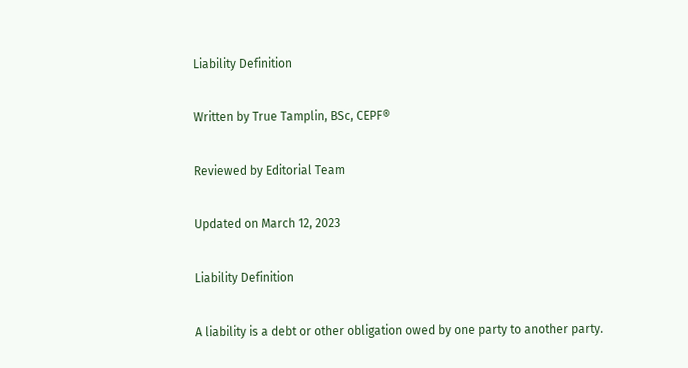Liability Definition

Written by True Tamplin, BSc, CEPF®

Reviewed by Editorial Team

Updated on March 12, 2023

Liability Definition

A liability is a debt or other obligation owed by one party to another party.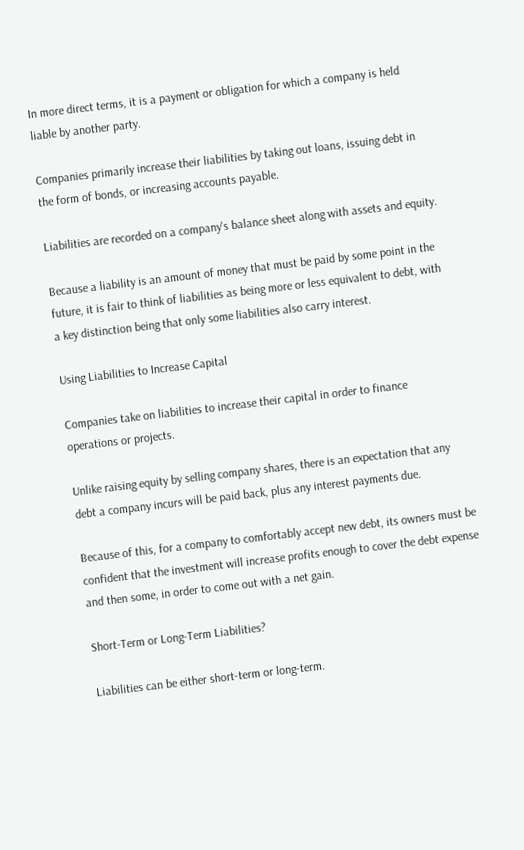In more direct terms, it is a payment or obligation for which a company is held liable by another party.

Companies primarily increase their liabilities by taking out loans, issuing debt in the form of bonds, or increasing accounts payable.

Liabilities are recorded on a company's balance sheet along with assets and equity.

Because a liability is an amount of money that must be paid by some point in the future, it is fair to think of liabilities as being more or less equivalent to debt, with a key distinction being that only some liabilities also carry interest.

Using Liabilities to Increase Capital

Companies take on liabilities to increase their capital in order to finance operations or projects.

Unlike raising equity by selling company shares, there is an expectation that any debt a company incurs will be paid back, plus any interest payments due.

Because of this, for a company to comfortably accept new debt, its owners must be confident that the investment will increase profits enough to cover the debt expense and then some, in order to come out with a net gain.

Short-Term or Long-Term Liabilities?

Liabilities can be either short-term or long-term.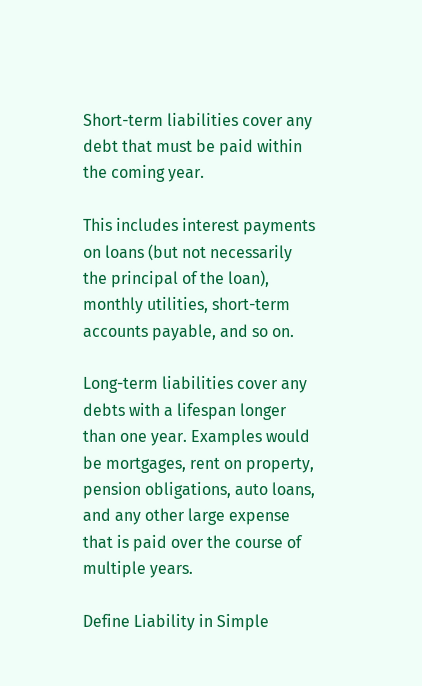Short-term liabilities cover any debt that must be paid within the coming year.

This includes interest payments on loans (but not necessarily the principal of the loan), monthly utilities, short-term accounts payable, and so on.

Long-term liabilities cover any debts with a lifespan longer than one year. Examples would be mortgages, rent on property, pension obligations, auto loans, and any other large expense that is paid over the course of multiple years.

Define Liability in Simple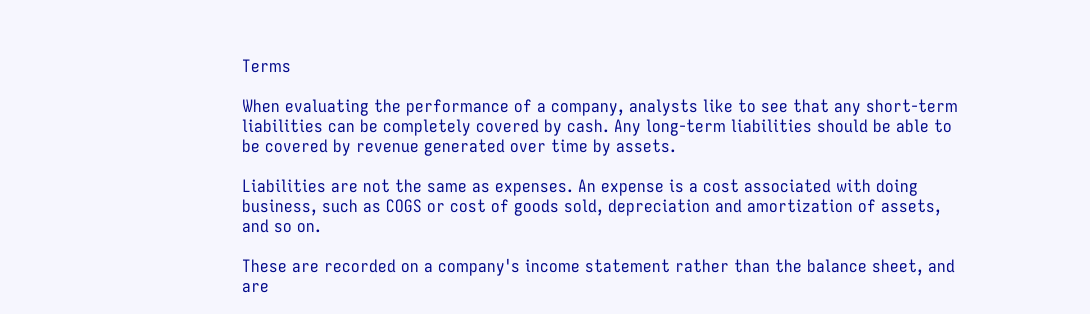Terms

When evaluating the performance of a company, analysts like to see that any short-term liabilities can be completely covered by cash. Any long-term liabilities should be able to be covered by revenue generated over time by assets.

Liabilities are not the same as expenses. An expense is a cost associated with doing business, such as COGS or cost of goods sold, depreciation and amortization of assets, and so on.

These are recorded on a company's income statement rather than the balance sheet, and are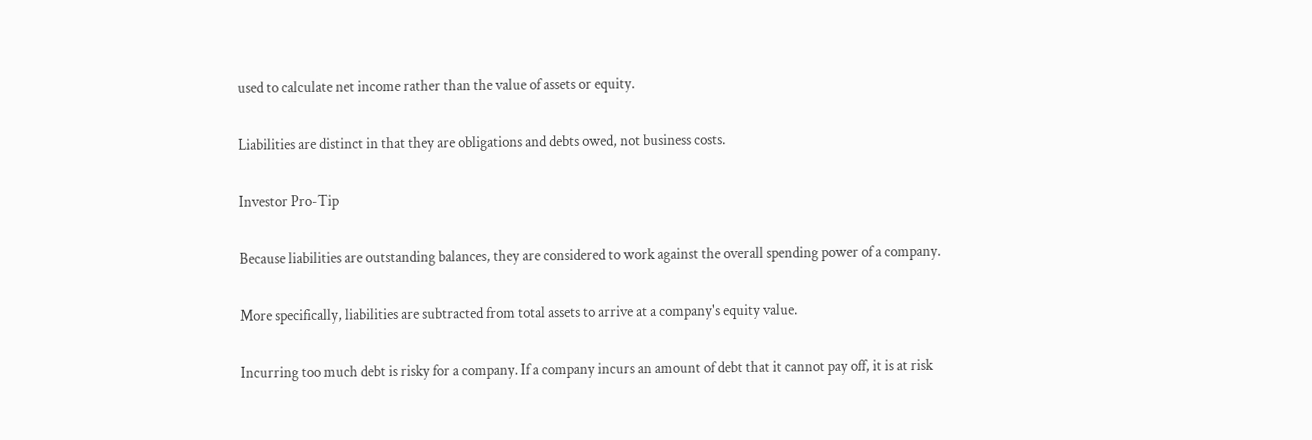used to calculate net income rather than the value of assets or equity.

Liabilities are distinct in that they are obligations and debts owed, not business costs.

Investor Pro-Tip

Because liabilities are outstanding balances, they are considered to work against the overall spending power of a company.

More specifically, liabilities are subtracted from total assets to arrive at a company's equity value.

Incurring too much debt is risky for a company. If a company incurs an amount of debt that it cannot pay off, it is at risk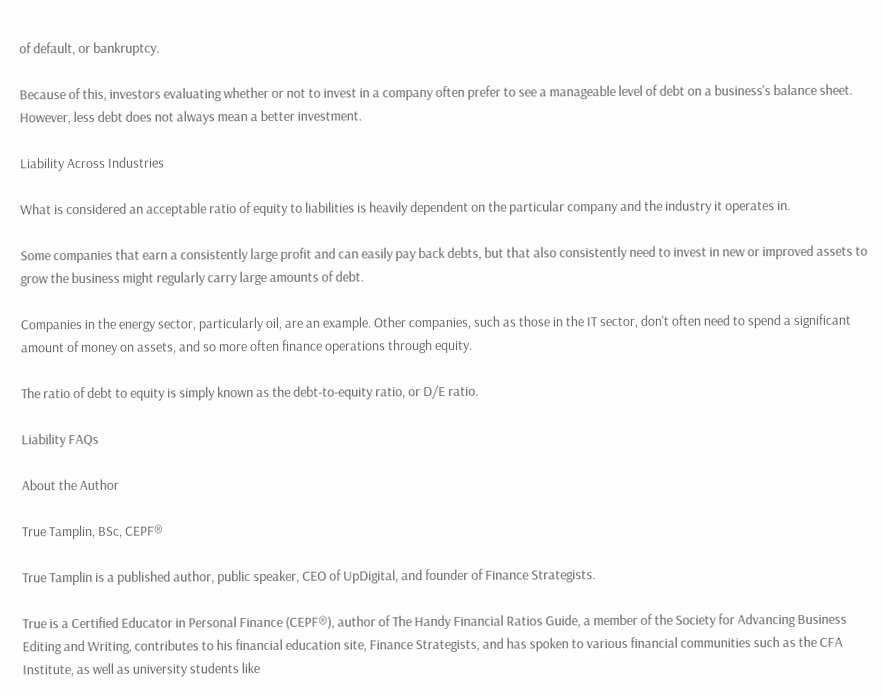of default, or bankruptcy.

Because of this, investors evaluating whether or not to invest in a company often prefer to see a manageable level of debt on a business's balance sheet. However, less debt does not always mean a better investment.

Liability Across Industries

What is considered an acceptable ratio of equity to liabilities is heavily dependent on the particular company and the industry it operates in.

Some companies that earn a consistently large profit and can easily pay back debts, but that also consistently need to invest in new or improved assets to grow the business might regularly carry large amounts of debt.

Companies in the energy sector, particularly oil, are an example. Other companies, such as those in the IT sector, don't often need to spend a significant amount of money on assets, and so more often finance operations through equity.

The ratio of debt to equity is simply known as the debt-to-equity ratio, or D/E ratio.

Liability FAQs

About the Author

True Tamplin, BSc, CEPF®

True Tamplin is a published author, public speaker, CEO of UpDigital, and founder of Finance Strategists.

True is a Certified Educator in Personal Finance (CEPF®), author of The Handy Financial Ratios Guide, a member of the Society for Advancing Business Editing and Writing, contributes to his financial education site, Finance Strategists, and has spoken to various financial communities such as the CFA Institute, as well as university students like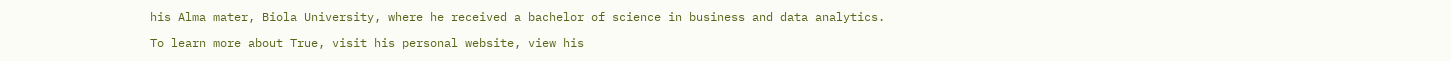his Alma mater, Biola University, where he received a bachelor of science in business and data analytics.

To learn more about True, visit his personal website, view his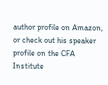author profile on Amazon, or check out his speaker profile on the CFA Institute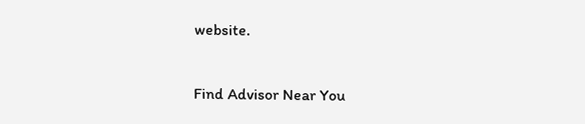website.

Find Advisor Near You